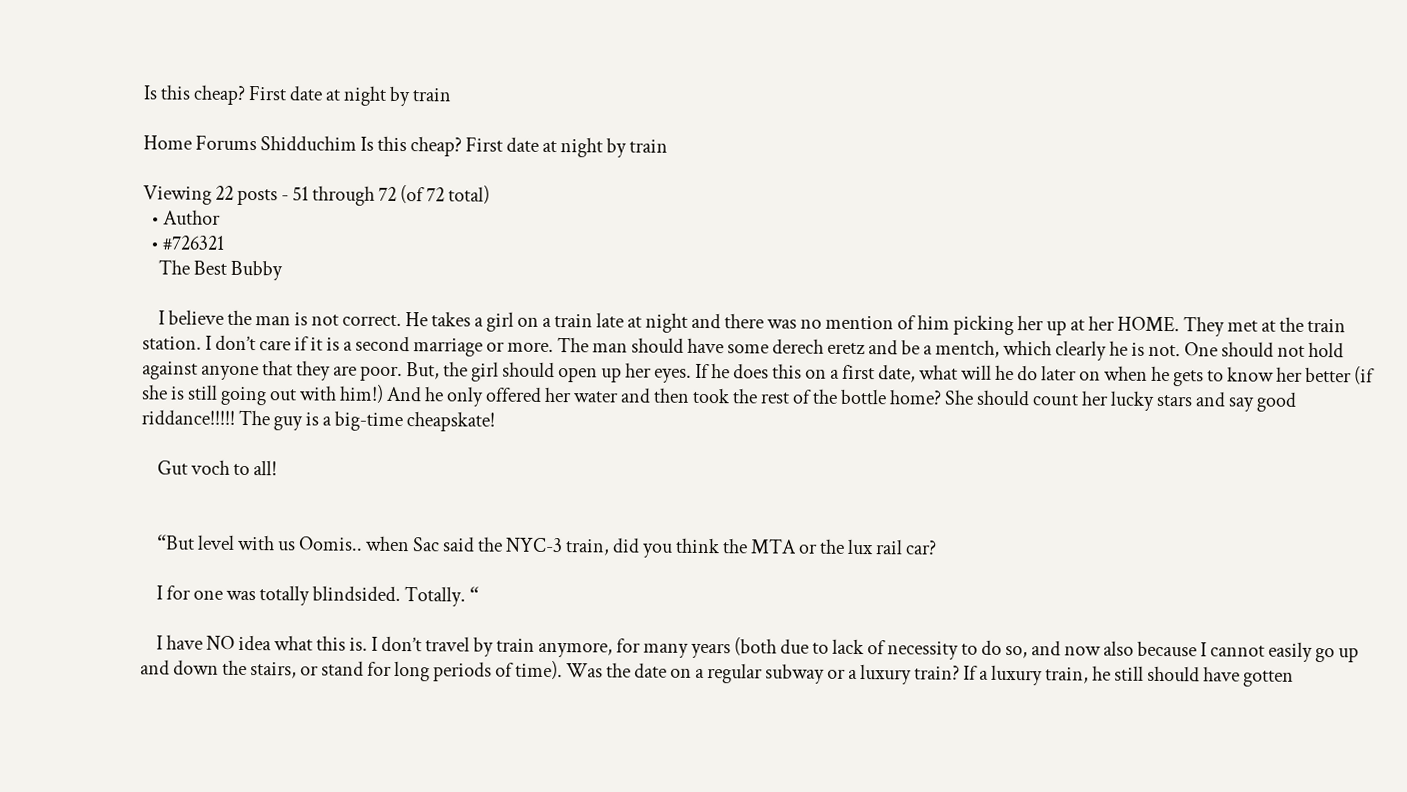Is this cheap? First date at night by train

Home Forums Shidduchim Is this cheap? First date at night by train

Viewing 22 posts - 51 through 72 (of 72 total)
  • Author
  • #726321
    The Best Bubby

    I believe the man is not correct. He takes a girl on a train late at night and there was no mention of him picking her up at her HOME. They met at the train station. I don’t care if it is a second marriage or more. The man should have some derech eretz and be a mentch, which clearly he is not. One should not hold against anyone that they are poor. But, the girl should open up her eyes. If he does this on a first date, what will he do later on when he gets to know her better (if she is still going out with him!) And he only offered her water and then took the rest of the bottle home? She should count her lucky stars and say good riddance!!!!! The guy is a big-time cheapskate!

    Gut voch to all!


    “But level with us Oomis.. when Sac said the NYC-3 train, did you think the MTA or the lux rail car?

    I for one was totally blindsided. Totally. “

    I have NO idea what this is. I don’t travel by train anymore, for many years (both due to lack of necessity to do so, and now also because I cannot easily go up and down the stairs, or stand for long periods of time). Was the date on a regular subway or a luxury train? If a luxury train, he still should have gotten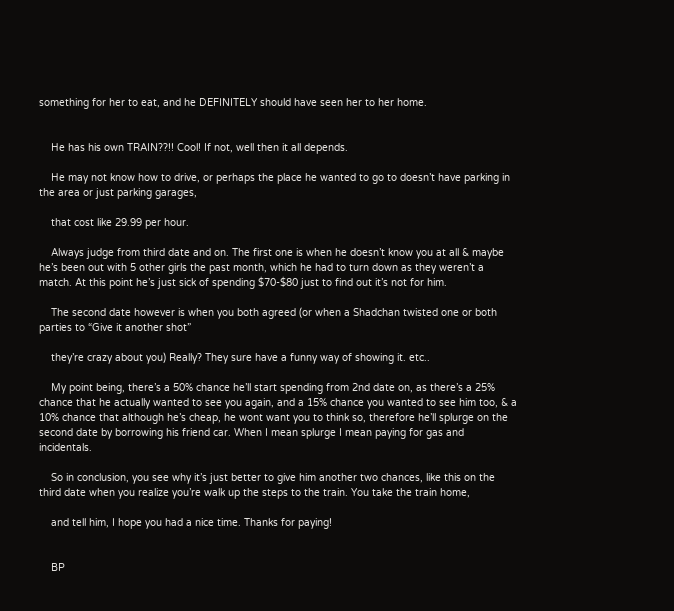something for her to eat, and he DEFINITELY should have seen her to her home.


    He has his own TRAIN??!! Cool! If not, well then it all depends.

    He may not know how to drive, or perhaps the place he wanted to go to doesn’t have parking in the area or just parking garages,

    that cost like 29.99 per hour.

    Always judge from third date and on. The first one is when he doesn’t know you at all & maybe he’s been out with 5 other girls the past month, which he had to turn down as they weren’t a match. At this point he’s just sick of spending $70-$80 just to find out it’s not for him.

    The second date however is when you both agreed (or when a Shadchan twisted one or both parties to “Give it another shot”

    they’re crazy about you) Really? They sure have a funny way of showing it. etc..

    My point being, there’s a 50% chance he’ll start spending from 2nd date on, as there’s a 25% chance that he actually wanted to see you again, and a 15% chance you wanted to see him too, & a 10% chance that although he’s cheap, he wont want you to think so, therefore he’ll splurge on the second date by borrowing his friend car. When I mean splurge I mean paying for gas and incidentals.

    So in conclusion, you see why it’s just better to give him another two chances, like this on the third date when you realize you’re walk up the steps to the train. You take the train home,

    and tell him, I hope you had a nice time. Thanks for paying!


    BP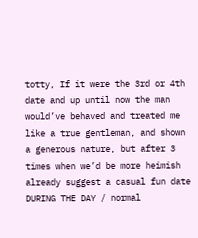totty, If it were the 3rd or 4th date and up until now the man would’ve behaved and treated me like a true gentleman, and shown a generous nature, but after 3 times when we’d be more heimish already suggest a casual fun date DURING THE DAY / normal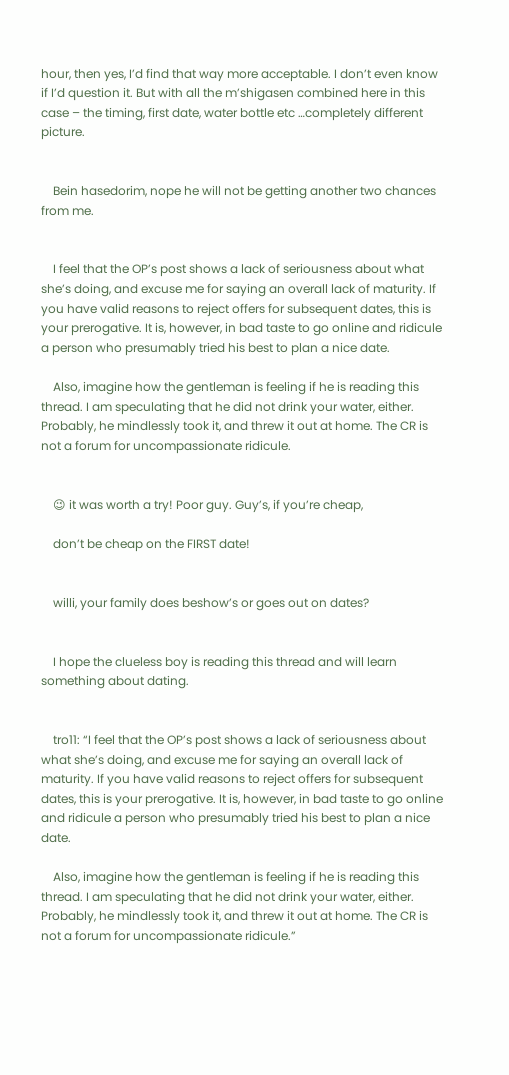hour, then yes, I’d find that way more acceptable. I don’t even know if I’d question it. But with all the m’shigasen combined here in this case – the timing, first date, water bottle etc …completely different picture.


    Bein hasedorim, nope he will not be getting another two chances from me.


    I feel that the OP’s post shows a lack of seriousness about what she’s doing, and excuse me for saying an overall lack of maturity. If you have valid reasons to reject offers for subsequent dates, this is your prerogative. It is, however, in bad taste to go online and ridicule a person who presumably tried his best to plan a nice date.

    Also, imagine how the gentleman is feeling if he is reading this thread. I am speculating that he did not drink your water, either. Probably, he mindlessly took it, and threw it out at home. The CR is not a forum for uncompassionate ridicule.


    😉 it was worth a try! Poor guy. Guy’s, if you’re cheap,

    don’t be cheap on the FIRST date!


    willi, your family does beshow’s or goes out on dates?


    I hope the clueless boy is reading this thread and will learn something about dating.


    tro11: “I feel that the OP’s post shows a lack of seriousness about what she’s doing, and excuse me for saying an overall lack of maturity. If you have valid reasons to reject offers for subsequent dates, this is your prerogative. It is, however, in bad taste to go online and ridicule a person who presumably tried his best to plan a nice date.

    Also, imagine how the gentleman is feeling if he is reading this thread. I am speculating that he did not drink your water, either. Probably, he mindlessly took it, and threw it out at home. The CR is not a forum for uncompassionate ridicule.”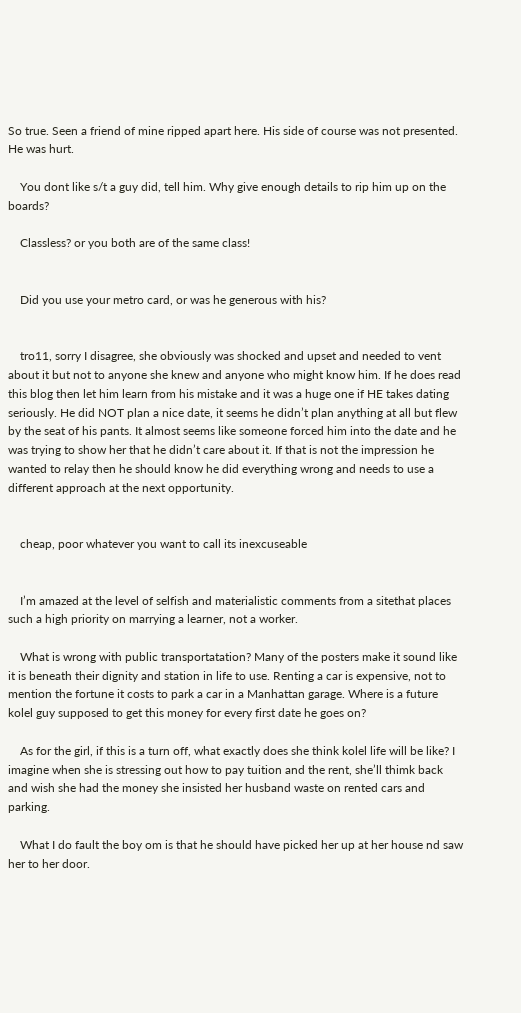So true. Seen a friend of mine ripped apart here. His side of course was not presented. He was hurt.

    You dont like s/t a guy did, tell him. Why give enough details to rip him up on the boards?

    Classless? or you both are of the same class!


    Did you use your metro card, or was he generous with his?


    tro11, sorry I disagree, she obviously was shocked and upset and needed to vent about it but not to anyone she knew and anyone who might know him. If he does read this blog then let him learn from his mistake and it was a huge one if HE takes dating seriously. He did NOT plan a nice date, it seems he didn’t plan anything at all but flew by the seat of his pants. It almost seems like someone forced him into the date and he was trying to show her that he didn’t care about it. If that is not the impression he wanted to relay then he should know he did everything wrong and needs to use a different approach at the next opportunity.


    cheap, poor whatever you want to call its inexcuseable


    I’m amazed at the level of selfish and materialistic comments from a sitethat places such a high priority on marrying a learner, not a worker.

    What is wrong with public transportatation? Many of the posters make it sound like it is beneath their dignity and station in life to use. Renting a car is expensive, not to mention the fortune it costs to park a car in a Manhattan garage. Where is a future kolel guy supposed to get this money for every first date he goes on?

    As for the girl, if this is a turn off, what exactly does she think kolel life will be like? I imagine when she is stressing out how to pay tuition and the rent, she’ll thimk back and wish she had the money she insisted her husband waste on rented cars and parking.

    What I do fault the boy om is that he should have picked her up at her house nd saw her to her door.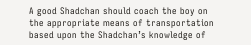A good Shadchan should coach the boy on the appropriate means of transportation based upon the Shadchan’s knowledge of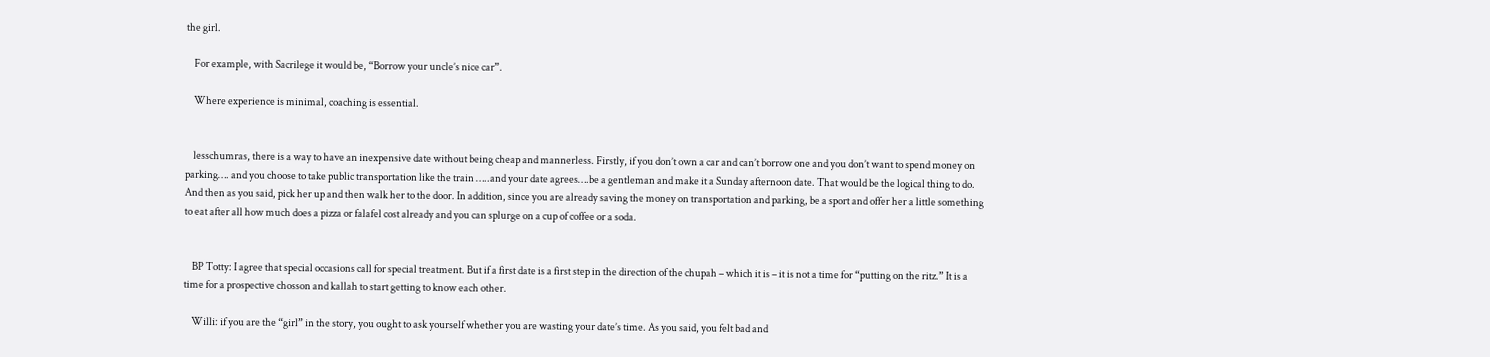the girl.

    For example, with Sacrilege it would be, “Borrow your uncle’s nice car”.

    Where experience is minimal, coaching is essential.


    lesschumras, there is a way to have an inexpensive date without being cheap and mannerless. Firstly, if you don’t own a car and can’t borrow one and you don’t want to spend money on parking…. and you choose to take public transportation like the train …..and your date agrees….be a gentleman and make it a Sunday afternoon date. That would be the logical thing to do. And then as you said, pick her up and then walk her to the door. In addition, since you are already saving the money on transportation and parking, be a sport and offer her a little something to eat after all how much does a pizza or falafel cost already and you can splurge on a cup of coffee or a soda.


    BP Totty: I agree that special occasions call for special treatment. But if a first date is a first step in the direction of the chupah – which it is – it is not a time for “putting on the ritz.” It is a time for a prospective chosson and kallah to start getting to know each other.

    Willi: if you are the “girl” in the story, you ought to ask yourself whether you are wasting your date’s time. As you said, you felt bad and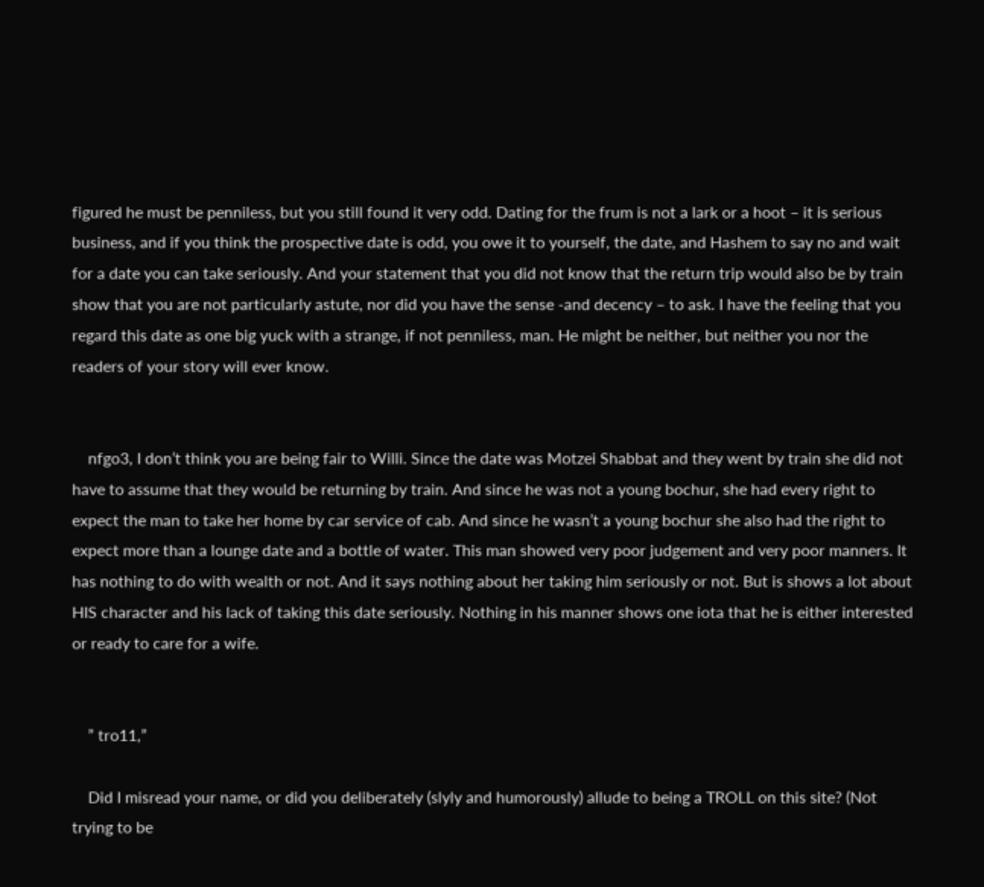figured he must be penniless, but you still found it very odd. Dating for the frum is not a lark or a hoot – it is serious business, and if you think the prospective date is odd, you owe it to yourself, the date, and Hashem to say no and wait for a date you can take seriously. And your statement that you did not know that the return trip would also be by train show that you are not particularly astute, nor did you have the sense -and decency – to ask. I have the feeling that you regard this date as one big yuck with a strange, if not penniless, man. He might be neither, but neither you nor the readers of your story will ever know.


    nfgo3, I don’t think you are being fair to Willi. Since the date was Motzei Shabbat and they went by train she did not have to assume that they would be returning by train. And since he was not a young bochur, she had every right to expect the man to take her home by car service of cab. And since he wasn’t a young bochur she also had the right to expect more than a lounge date and a bottle of water. This man showed very poor judgement and very poor manners. It has nothing to do with wealth or not. And it says nothing about her taking him seriously or not. But is shows a lot about HIS character and his lack of taking this date seriously. Nothing in his manner shows one iota that he is either interested or ready to care for a wife.


    ” tro11,”

    Did I misread your name, or did you deliberately (slyly and humorously) allude to being a TROLL on this site? (Not trying to be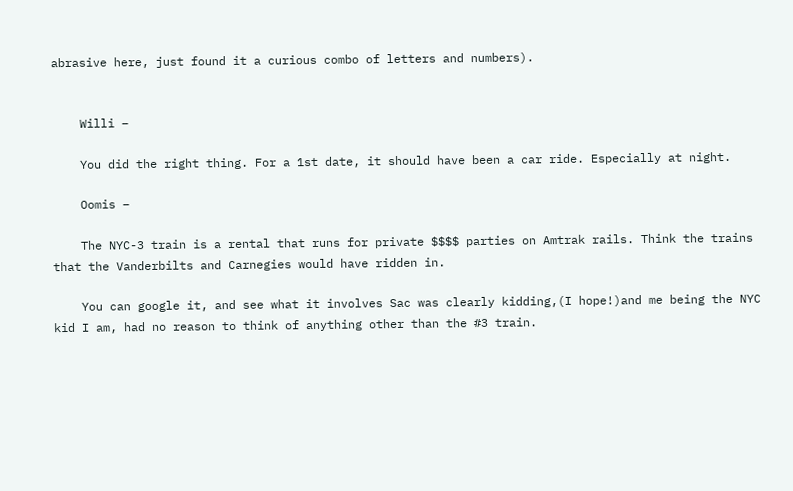abrasive here, just found it a curious combo of letters and numbers).


    Willi –

    You did the right thing. For a 1st date, it should have been a car ride. Especially at night.

    Oomis –

    The NYC-3 train is a rental that runs for private $$$$ parties on Amtrak rails. Think the trains that the Vanderbilts and Carnegies would have ridden in.

    You can google it, and see what it involves Sac was clearly kidding,(I hope!)and me being the NYC kid I am, had no reason to think of anything other than the #3 train.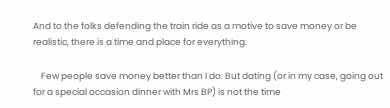And to the folks defending the train ride as a motive to save money or be realistic, there is a time and place for everything.

    Few people save money better than I do. But dating (or in my case, going out for a special occasion dinner with Mrs BP) is not the time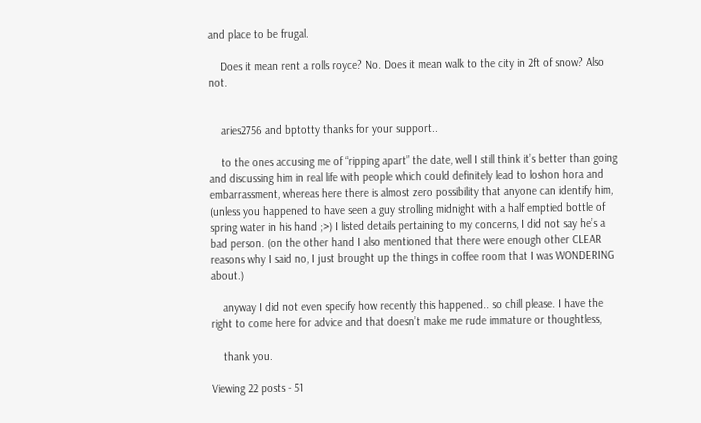and place to be frugal.

    Does it mean rent a rolls royce? No. Does it mean walk to the city in 2ft of snow? Also not.


    aries2756 and bptotty thanks for your support..

    to the ones accusing me of “ripping apart” the date, well I still think it’s better than going and discussing him in real life with people which could definitely lead to loshon hora and embarrassment, whereas here there is almost zero possibility that anyone can identify him, (unless you happened to have seen a guy strolling midnight with a half emptied bottle of spring water in his hand ;>) I listed details pertaining to my concerns, I did not say he’s a bad person. (on the other hand I also mentioned that there were enough other CLEAR reasons why I said no, I just brought up the things in coffee room that I was WONDERING about.)

    anyway I did not even specify how recently this happened.. so chill please. I have the right to come here for advice and that doesn’t make me rude immature or thoughtless,

    thank you.

Viewing 22 posts - 51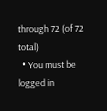through 72 (of 72 total)
  • You must be logged in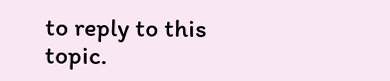to reply to this topic.